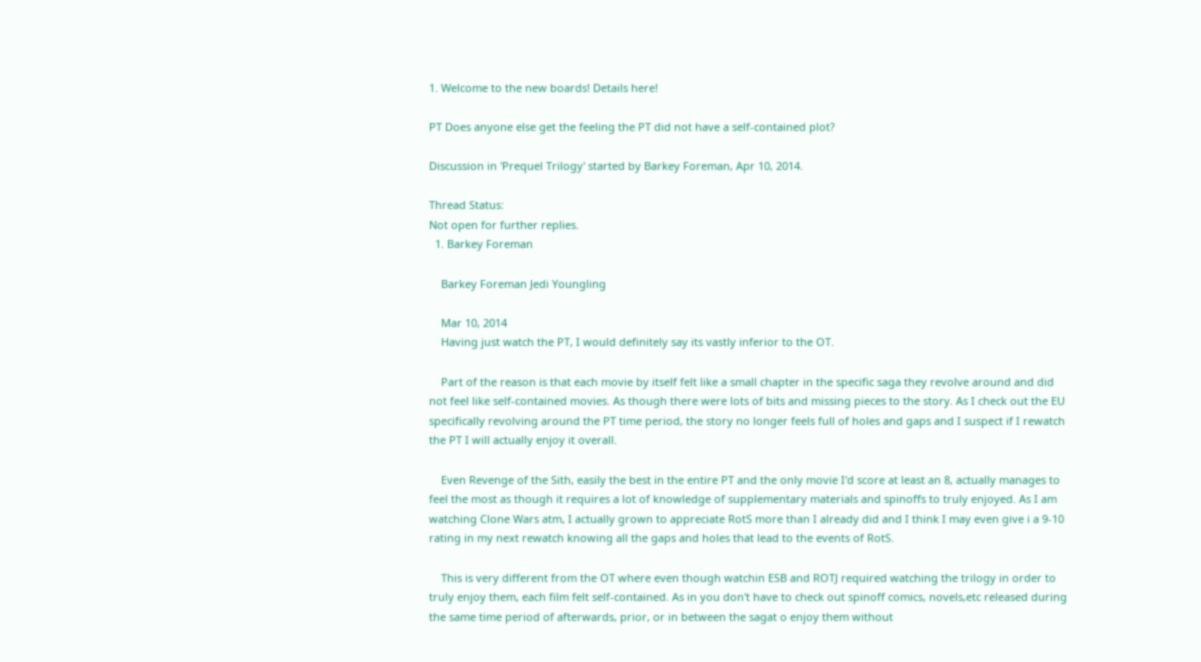1. Welcome to the new boards! Details here!

PT Does anyone else get the feeling the PT did not have a self-contained plot?

Discussion in 'Prequel Trilogy' started by Barkey Foreman, Apr 10, 2014.

Thread Status:
Not open for further replies.
  1. Barkey Foreman

    Barkey Foreman Jedi Youngling

    Mar 10, 2014
    Having just watch the PT, I would definitely say its vastly inferior to the OT.

    Part of the reason is that each movie by itself felt like a small chapter in the specific saga they revolve around and did not feel like self-contained movies. As though there were lots of bits and missing pieces to the story. As I check out the EU specifically revolving around the PT time period, the story no longer feels full of holes and gaps and I suspect if I rewatch the PT I will actually enjoy it overall.

    Even Revenge of the Sith, easily the best in the entire PT and the only movie I'd score at least an 8, actually manages to feel the most as though it requires a lot of knowledge of supplementary materials and spinoffs to truly enjoyed. As I am watching Clone Wars atm, I actually grown to appreciate RotS more than I already did and I think I may even give i a 9-10 rating in my next rewatch knowing all the gaps and holes that lead to the events of RotS.

    This is very different from the OT where even though watchin ESB and ROTJ required watching the trilogy in order to truly enjoy them, each film felt self-contained. As in you don't have to check out spinoff comics, novels,etc released during the same time period of afterwards, prior, or in between the sagat o enjoy them without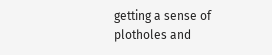getting a sense of plotholes and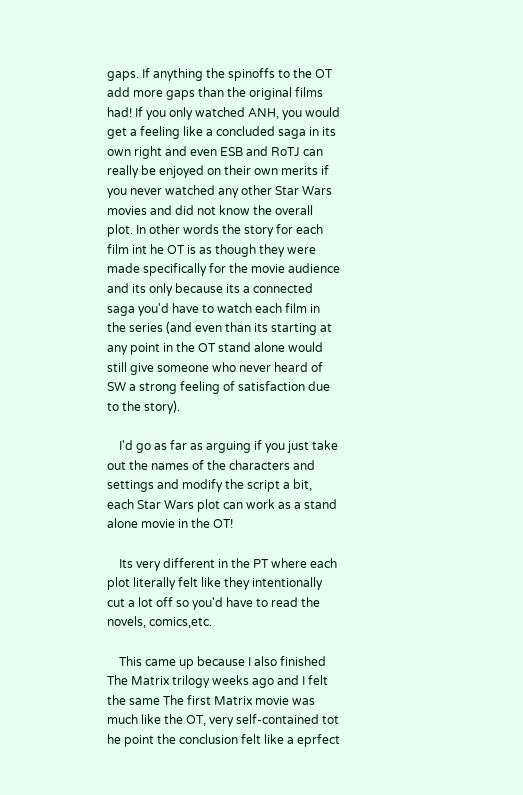gaps. If anything the spinoffs to the OT add more gaps than the original films had! If you only watched ANH, you would get a feeling like a concluded saga in its own right and even ESB and RoTJ can really be enjoyed on their own merits if you never watched any other Star Wars movies and did not know the overall plot. In other words the story for each film int he OT is as though they were made specifically for the movie audience and its only because its a connected saga you'd have to watch each film in the series (and even than its starting at any point in the OT stand alone would still give someone who never heard of SW a strong feeling of satisfaction due to the story).

    I'd go as far as arguing if you just take out the names of the characters and settings and modify the script a bit, each Star Wars plot can work as a stand alone movie in the OT!

    Its very different in the PT where each plot literally felt like they intentionally cut a lot off so you'd have to read the novels, comics,etc.

    This came up because I also finished The Matrix trilogy weeks ago and I felt the same The first Matrix movie was much like the OT, very self-contained tot he point the conclusion felt like a eprfect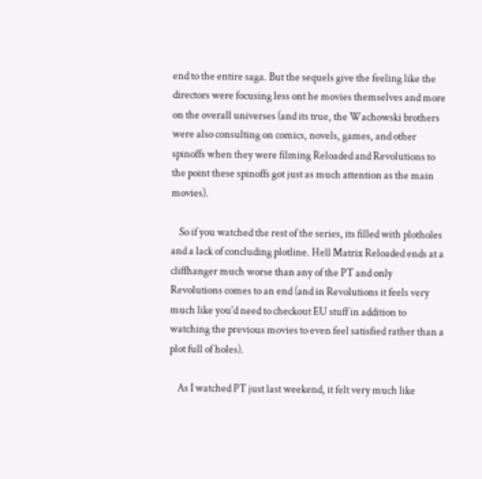end to the entire saga. But the sequels give the feeling like the directors were focusing less ont he movies themselves and more on the overall universes (and its true, the Wachowski brothers were also consulting on comics, novels, games, and other spinoffs when they were filming Reloaded and Revolutions to the point these spinoffs got just as much attention as the main movies).

    So if you watched the rest of the series, its filled with plotholes and a lack of concluding plotline. Hell Matrix Reloaded ends at a cliffhanger much worse than any of the PT and only Revolutions comes to an end (and in Revolutions it feels very much like you'd need to checkout EU stuff in addition to watching the previous movies to even feel satisfied rather than a plot full of holes).

    As I watched PT just last weekend, it felt very much like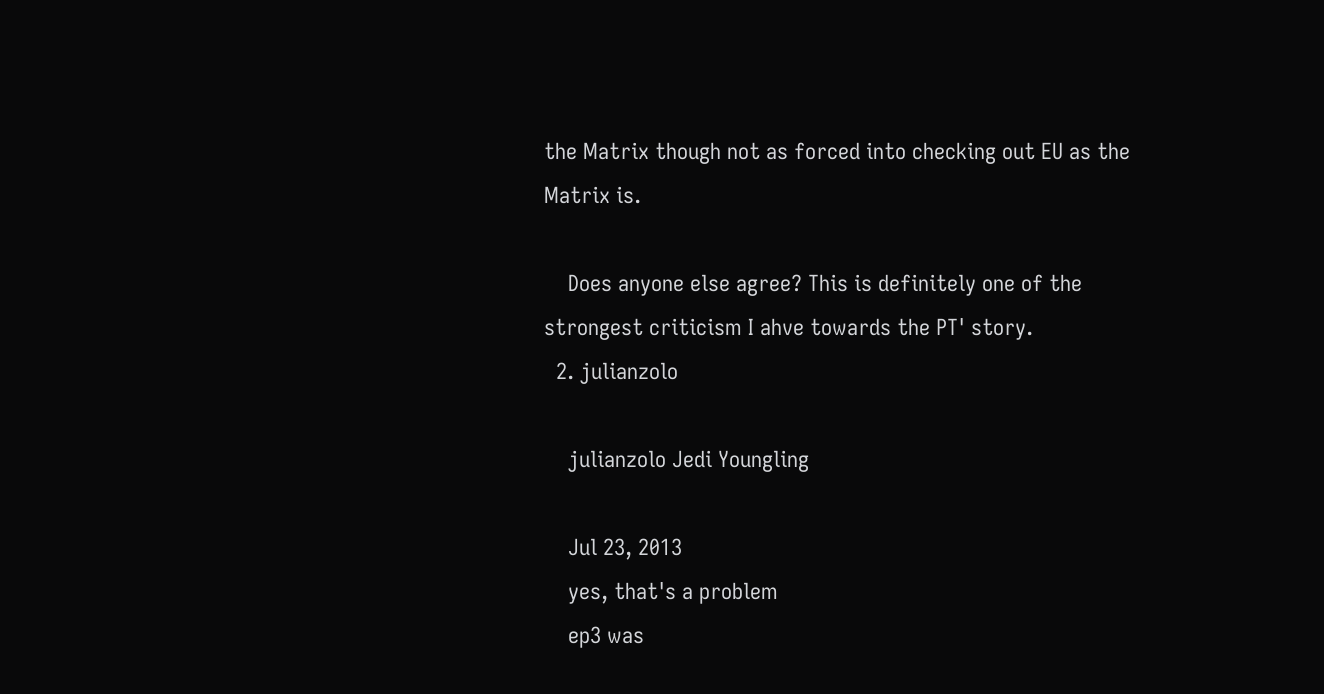the Matrix though not as forced into checking out EU as the Matrix is.

    Does anyone else agree? This is definitely one of the strongest criticism I ahve towards the PT' story.
  2. julianzolo

    julianzolo Jedi Youngling

    Jul 23, 2013
    yes, that's a problem
    ep3 was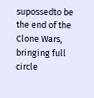supossedto be the end of the Clone Wars, bringing full circle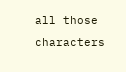all those characters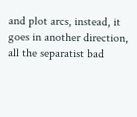and plot arcs, instead, it goes in another direction, all the separatist bad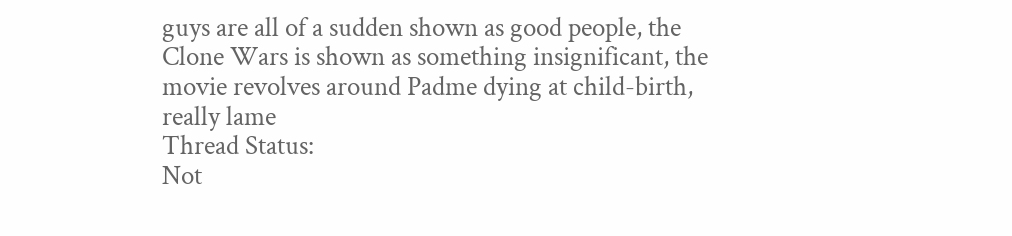guys are all of a sudden shown as good people, the Clone Wars is shown as something insignificant, the movie revolves around Padme dying at child-birth, really lame
Thread Status:
Not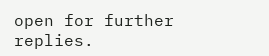open for further replies.